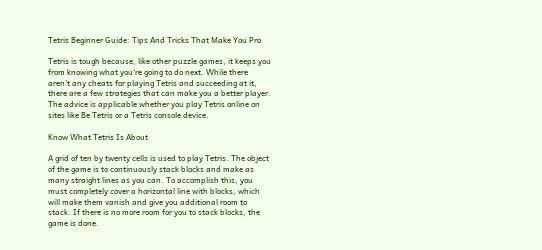Tetris Beginner Guide: Tips And Tricks That Make You Pro

Tetris is tough because, like other puzzle games, it keeps you from knowing what you’re going to do next. While there aren’t any cheats for playing Tetris and succeeding at it, there are a few strategies that can make you a better player. The advice is applicable whether you play Tetris online on sites like Be Tetris or a Tetris console device.

Know What Tetris Is About

A grid of ten by twenty cells is used to play Tetris. The object of the game is to continuously stack blocks and make as many straight lines as you can. To accomplish this, you must completely cover a horizontal line with blocks, which will make them vanish and give you additional room to stack. If there is no more room for you to stack blocks, the game is done.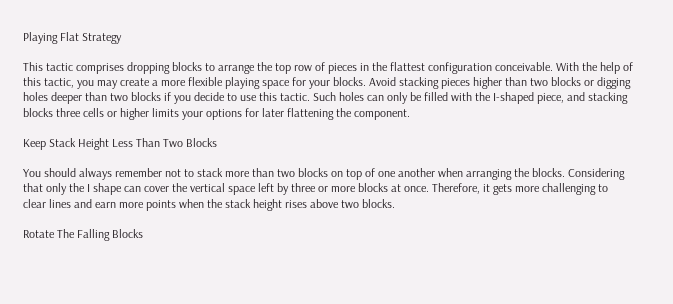Playing Flat Strategy

This tactic comprises dropping blocks to arrange the top row of pieces in the flattest configuration conceivable. With the help of this tactic, you may create a more flexible playing space for your blocks. Avoid stacking pieces higher than two blocks or digging holes deeper than two blocks if you decide to use this tactic. Such holes can only be filled with the I-shaped piece, and stacking blocks three cells or higher limits your options for later flattening the component.

Keep Stack Height Less Than Two Blocks

You should always remember not to stack more than two blocks on top of one another when arranging the blocks. Considering that only the I shape can cover the vertical space left by three or more blocks at once. Therefore, it gets more challenging to clear lines and earn more points when the stack height rises above two blocks.

Rotate The Falling Blocks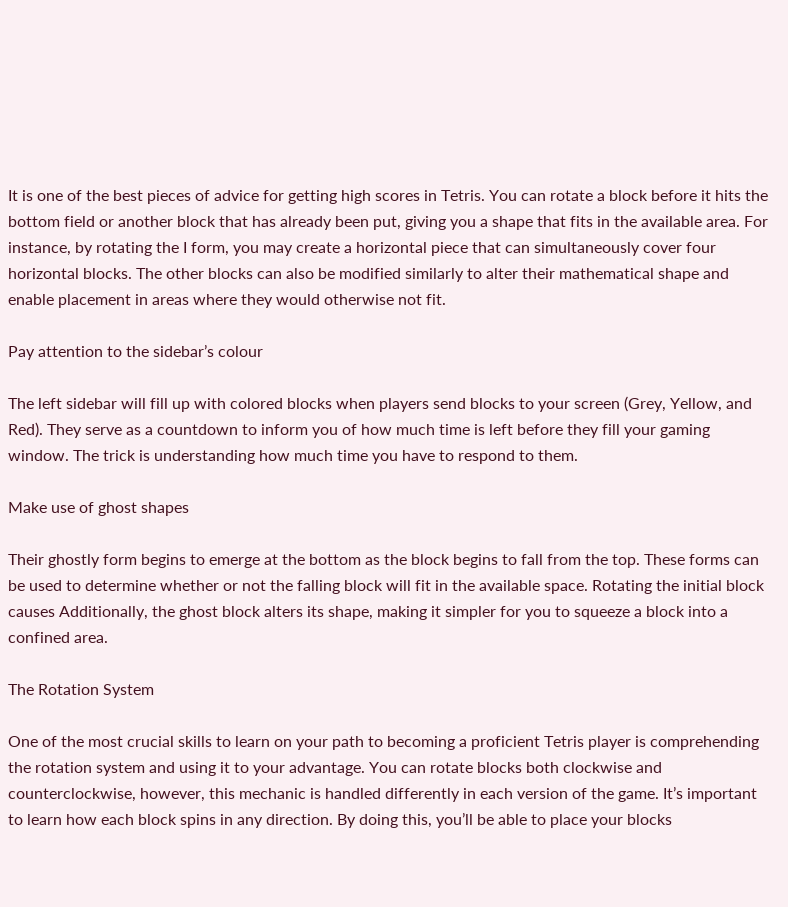It is one of the best pieces of advice for getting high scores in Tetris. You can rotate a block before it hits the bottom field or another block that has already been put, giving you a shape that fits in the available area. For instance, by rotating the I form, you may create a horizontal piece that can simultaneously cover four horizontal blocks. The other blocks can also be modified similarly to alter their mathematical shape and enable placement in areas where they would otherwise not fit.

Pay attention to the sidebar’s colour

The left sidebar will fill up with colored blocks when players send blocks to your screen (Grey, Yellow, and Red). They serve as a countdown to inform you of how much time is left before they fill your gaming window. The trick is understanding how much time you have to respond to them.

Make use of ghost shapes

Their ghostly form begins to emerge at the bottom as the block begins to fall from the top. These forms can be used to determine whether or not the falling block will fit in the available space. Rotating the initial block causes Additionally, the ghost block alters its shape, making it simpler for you to squeeze a block into a confined area.

The Rotation System

One of the most crucial skills to learn on your path to becoming a proficient Tetris player is comprehending the rotation system and using it to your advantage. You can rotate blocks both clockwise and counterclockwise, however, this mechanic is handled differently in each version of the game. It’s important to learn how each block spins in any direction. By doing this, you’ll be able to place your blocks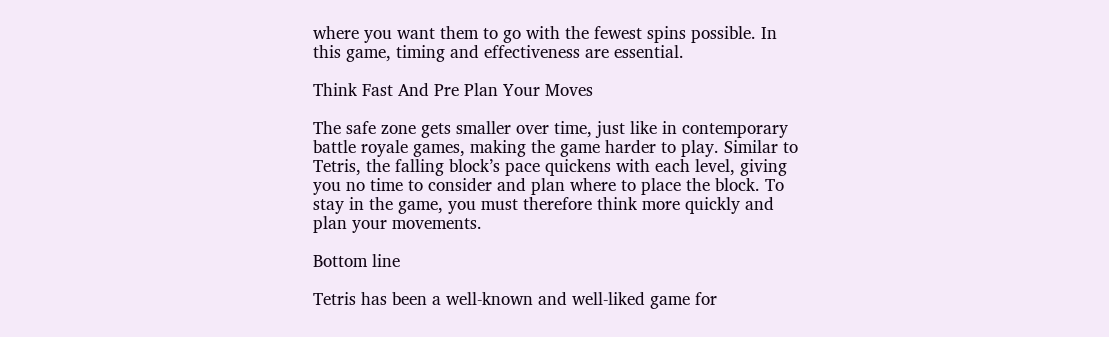where you want them to go with the fewest spins possible. In this game, timing and effectiveness are essential.

Think Fast And Pre Plan Your Moves

The safe zone gets smaller over time, just like in contemporary battle royale games, making the game harder to play. Similar to Tetris, the falling block’s pace quickens with each level, giving you no time to consider and plan where to place the block. To stay in the game, you must therefore think more quickly and plan your movements.

Bottom line

Tetris has been a well-known and well-liked game for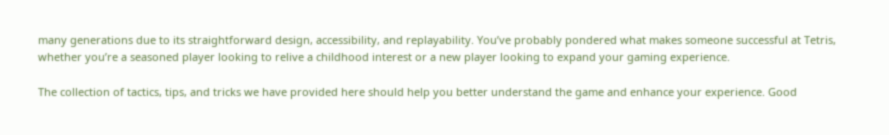many generations due to its straightforward design, accessibility, and replayability. You’ve probably pondered what makes someone successful at Tetris, whether you’re a seasoned player looking to relive a childhood interest or a new player looking to expand your gaming experience.

The collection of tactics, tips, and tricks we have provided here should help you better understand the game and enhance your experience. Good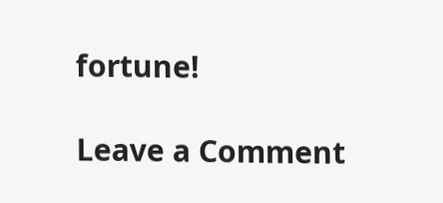fortune!

Leave a Comment